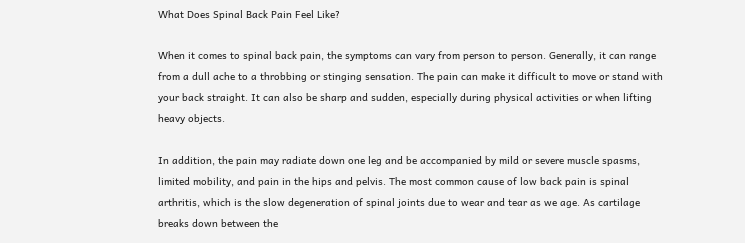What Does Spinal Back Pain Feel Like?

When it comes to spinal back pain, the symptoms can vary from person to person. Generally, it can range from a dull ache to a throbbing or stinging sensation. The pain can make it difficult to move or stand with your back straight. It can also be sharp and sudden, especially during physical activities or when lifting heavy objects.

In addition, the pain may radiate down one leg and be accompanied by mild or severe muscle spasms, limited mobility, and pain in the hips and pelvis. The most common cause of low back pain is spinal arthritis, which is the slow degeneration of spinal joints due to wear and tear as we age. As cartilage breaks down between the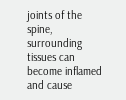joints of the spine, surrounding tissues can become inflamed and cause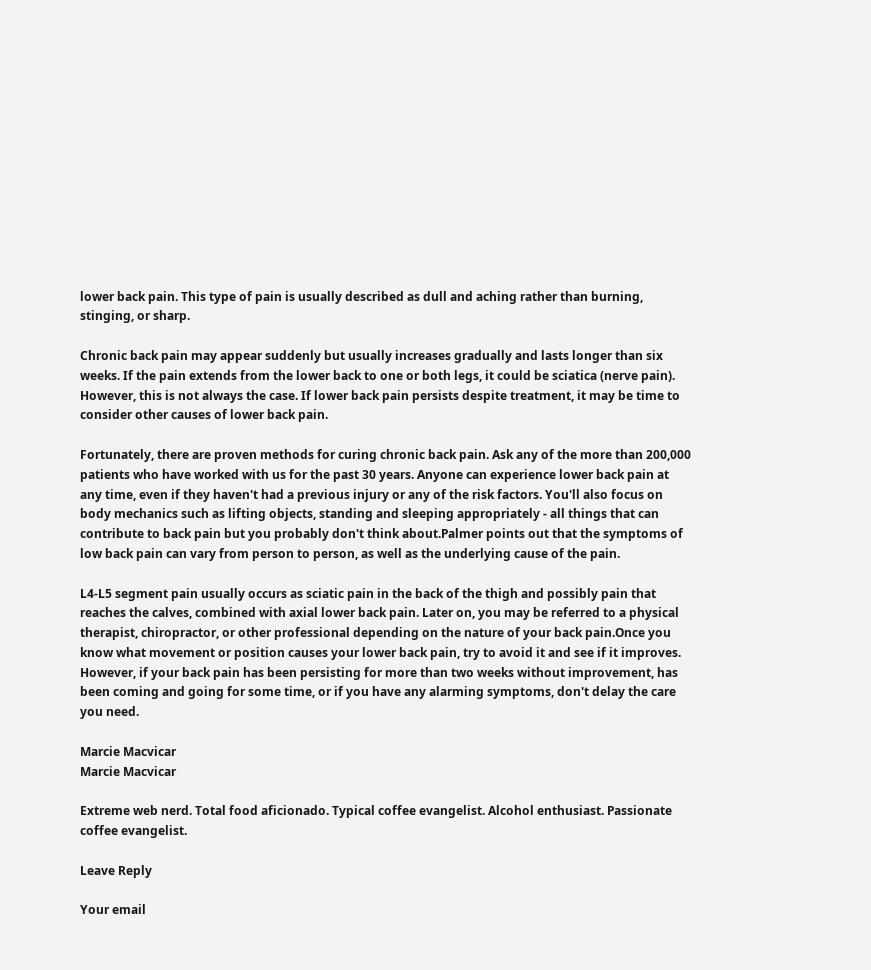lower back pain. This type of pain is usually described as dull and aching rather than burning, stinging, or sharp.

Chronic back pain may appear suddenly but usually increases gradually and lasts longer than six weeks. If the pain extends from the lower back to one or both legs, it could be sciatica (nerve pain). However, this is not always the case. If lower back pain persists despite treatment, it may be time to consider other causes of lower back pain.

Fortunately, there are proven methods for curing chronic back pain. Ask any of the more than 200,000 patients who have worked with us for the past 30 years. Anyone can experience lower back pain at any time, even if they haven't had a previous injury or any of the risk factors. You'll also focus on body mechanics such as lifting objects, standing and sleeping appropriately - all things that can contribute to back pain but you probably don't think about.Palmer points out that the symptoms of low back pain can vary from person to person, as well as the underlying cause of the pain.

L4-L5 segment pain usually occurs as sciatic pain in the back of the thigh and possibly pain that reaches the calves, combined with axial lower back pain. Later on, you may be referred to a physical therapist, chiropractor, or other professional depending on the nature of your back pain.Once you know what movement or position causes your lower back pain, try to avoid it and see if it improves. However, if your back pain has been persisting for more than two weeks without improvement, has been coming and going for some time, or if you have any alarming symptoms, don't delay the care you need.

Marcie Macvicar
Marcie Macvicar

Extreme web nerd. Total food aficionado. Typical coffee evangelist. Alcohol enthusiast. Passionate coffee evangelist.

Leave Reply

Your email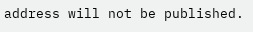address will not be published.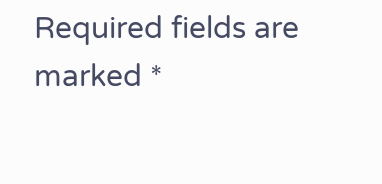Required fields are marked *